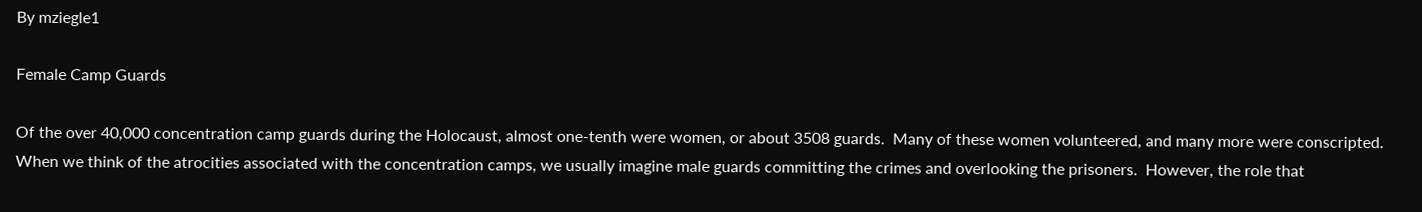By mziegle1

Female Camp Guards

Of the over 40,000 concentration camp guards during the Holocaust, almost one-tenth were women, or about 3508 guards.  Many of these women volunteered, and many more were conscripted.  When we think of the atrocities associated with the concentration camps, we usually imagine male guards committing the crimes and overlooking the prisoners.  However, the role that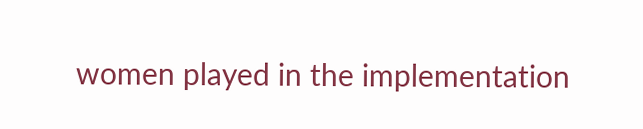women played in the implementation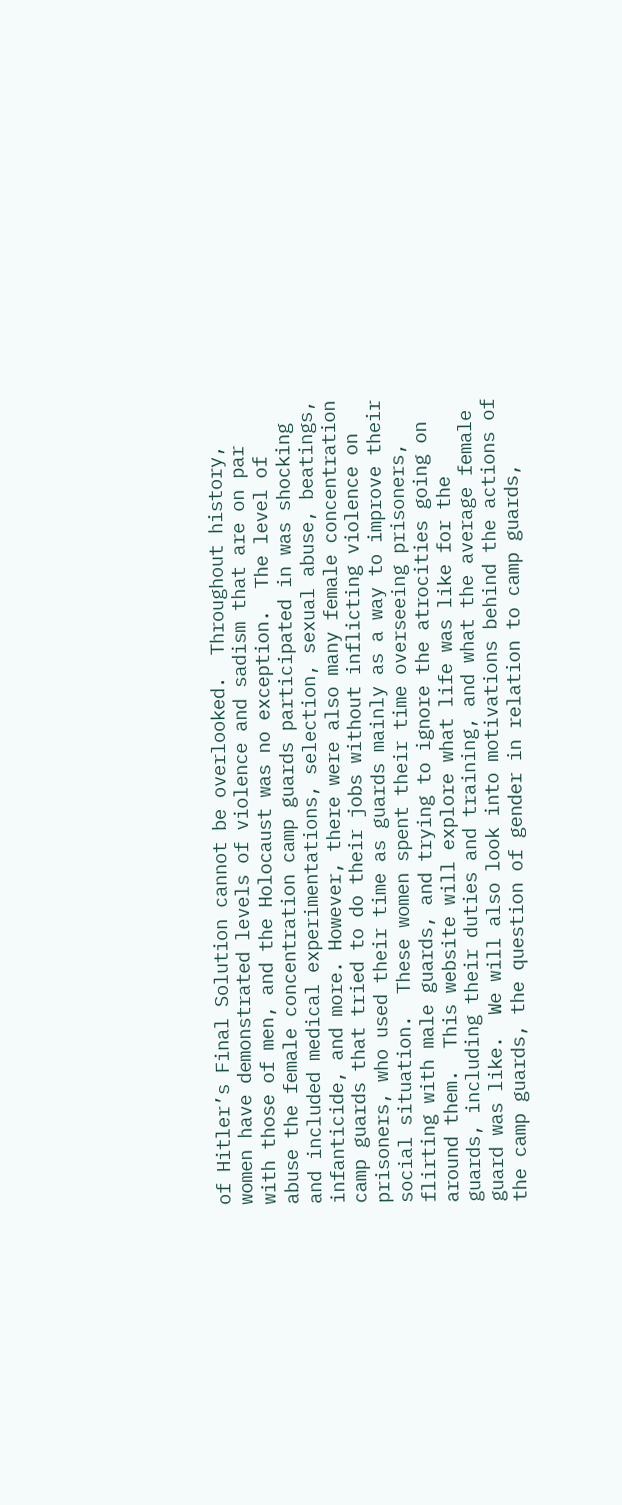of Hitler’s Final Solution cannot be overlooked.  Throughout history, women have demonstrated levels of violence and sadism that are on par with those of men, and the Holocaust was no exception.  The level of abuse the female concentration camp guards participated in was shocking and included medical experimentations, selection, sexual abuse, beatings, infanticide, and more. However, there were also many female concentration camp guards that tried to do their jobs without inflicting violence on prisoners, who used their time as guards mainly as a way to improve their social situation.  These women spent their time overseeing prisoners, flirting with male guards, and trying to ignore the atrocities going on around them.  This website will explore what life was like for the guards, including their duties and training, and what the average female guard was like.  We will also look into motivations behind the actions of the camp guards, the question of gender in relation to camp guards,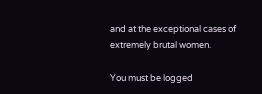and at the exceptional cases of extremely brutal women.

You must be logged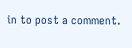in to post a comment.